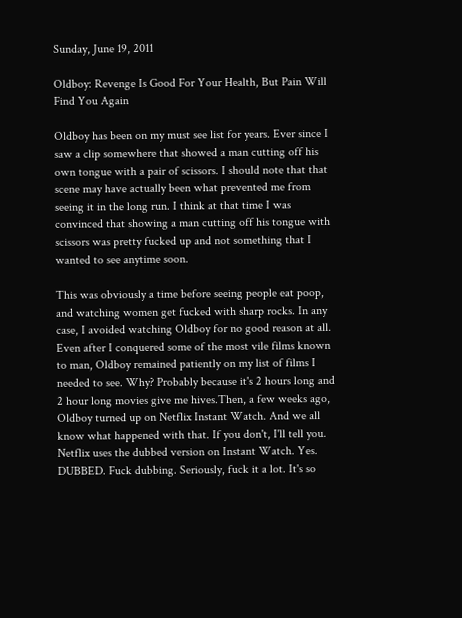Sunday, June 19, 2011

Oldboy: Revenge Is Good For Your Health, But Pain Will Find You Again

Oldboy has been on my must see list for years. Ever since I saw a clip somewhere that showed a man cutting off his own tongue with a pair of scissors. I should note that that scene may have actually been what prevented me from seeing it in the long run. I think at that time I was convinced that showing a man cutting off his tongue with scissors was pretty fucked up and not something that I wanted to see anytime soon.

This was obviously a time before seeing people eat poop, and watching women get fucked with sharp rocks. In any case, I avoided watching Oldboy for no good reason at all. Even after I conquered some of the most vile films known to man, Oldboy remained patiently on my list of films I needed to see. Why? Probably because it's 2 hours long and 2 hour long movies give me hives.Then, a few weeks ago, Oldboy turned up on Netflix Instant Watch. And we all know what happened with that. If you don't, I'll tell you. Netflix uses the dubbed version on Instant Watch. Yes. DUBBED. Fuck dubbing. Seriously, fuck it a lot. It's so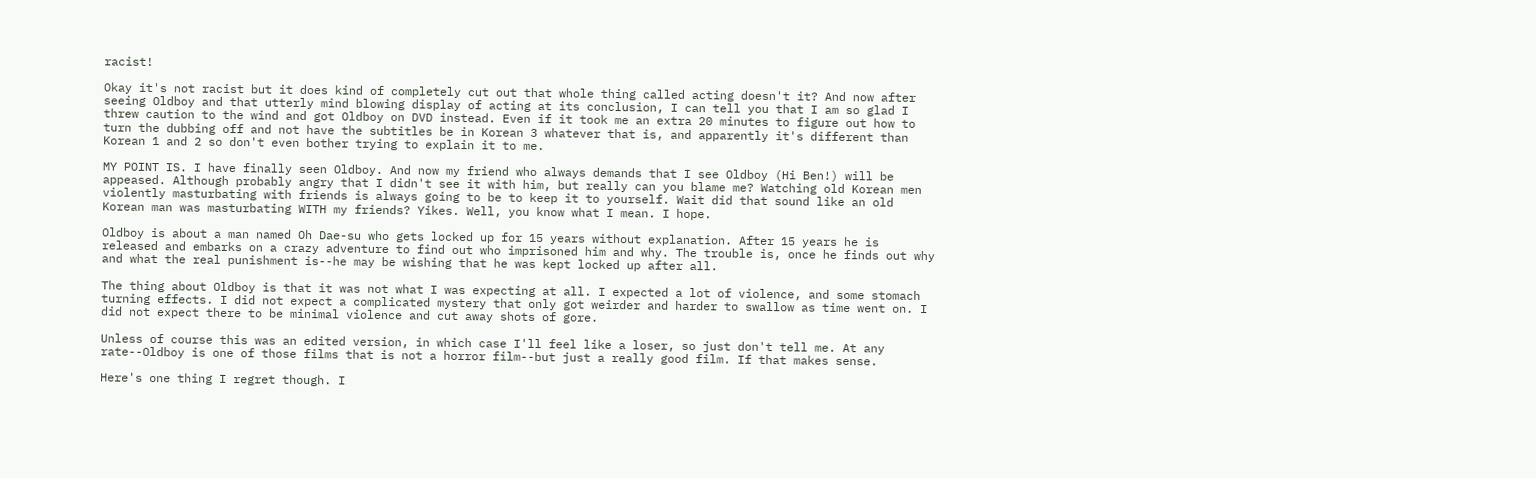racist!

Okay it's not racist but it does kind of completely cut out that whole thing called acting doesn't it? And now after seeing Oldboy and that utterly mind blowing display of acting at its conclusion, I can tell you that I am so glad I threw caution to the wind and got Oldboy on DVD instead. Even if it took me an extra 20 minutes to figure out how to turn the dubbing off and not have the subtitles be in Korean 3 whatever that is, and apparently it's different than Korean 1 and 2 so don't even bother trying to explain it to me.

MY POINT IS. I have finally seen Oldboy. And now my friend who always demands that I see Oldboy (Hi Ben!) will be appeased. Although probably angry that I didn't see it with him, but really can you blame me? Watching old Korean men violently masturbating with friends is always going to be to keep it to yourself. Wait did that sound like an old Korean man was masturbating WITH my friends? Yikes. Well, you know what I mean. I hope.

Oldboy is about a man named Oh Dae-su who gets locked up for 15 years without explanation. After 15 years he is released and embarks on a crazy adventure to find out who imprisoned him and why. The trouble is, once he finds out why and what the real punishment is--he may be wishing that he was kept locked up after all.

The thing about Oldboy is that it was not what I was expecting at all. I expected a lot of violence, and some stomach turning effects. I did not expect a complicated mystery that only got weirder and harder to swallow as time went on. I did not expect there to be minimal violence and cut away shots of gore.

Unless of course this was an edited version, in which case I'll feel like a loser, so just don't tell me. At any rate--Oldboy is one of those films that is not a horror film--but just a really good film. If that makes sense.

Here's one thing I regret though. I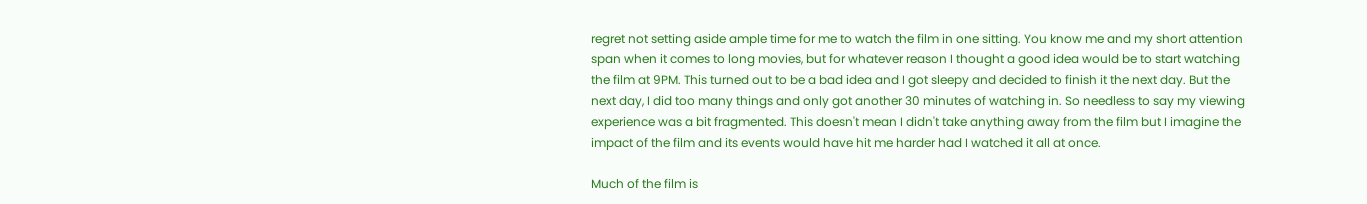regret not setting aside ample time for me to watch the film in one sitting. You know me and my short attention span when it comes to long movies, but for whatever reason I thought a good idea would be to start watching the film at 9PM. This turned out to be a bad idea and I got sleepy and decided to finish it the next day. But the next day, I did too many things and only got another 30 minutes of watching in. So needless to say my viewing experience was a bit fragmented. This doesn't mean I didn't take anything away from the film but I imagine the impact of the film and its events would have hit me harder had I watched it all at once.

Much of the film is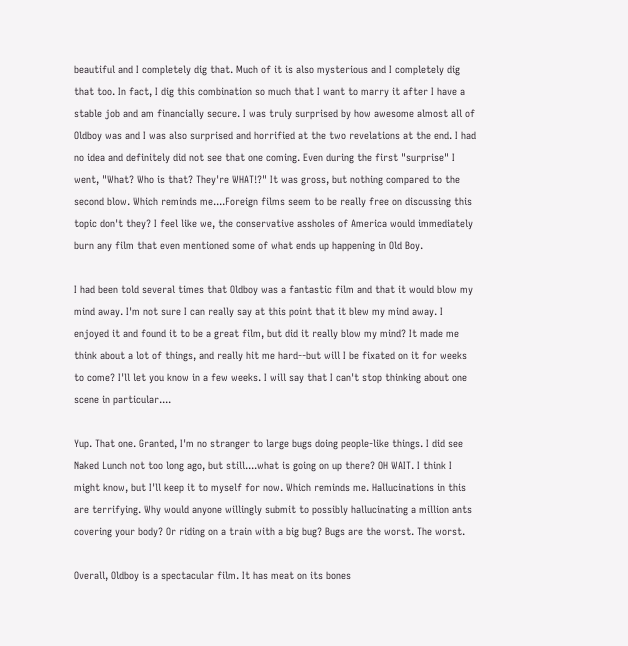beautiful and I completely dig that. Much of it is also mysterious and I completely dig that too. In fact, I dig this combination so much that I want to marry it after I have a stable job and am financially secure. I was truly surprised by how awesome almost all of Oldboy was and I was also surprised and horrified at the two revelations at the end. I had no idea and definitely did not see that one coming. Even during the first "surprise" I went, "What? Who is that? They're WHAT!?" It was gross, but nothing compared to the second blow. Which reminds me....Foreign films seem to be really free on discussing this topic don't they? I feel like we, the conservative assholes of America would immediately burn any film that even mentioned some of what ends up happening in Old Boy.

I had been told several times that Oldboy was a fantastic film and that it would blow my mind away. I'm not sure I can really say at this point that it blew my mind away. I enjoyed it and found it to be a great film, but did it really blow my mind? It made me think about a lot of things, and really hit me hard--but will I be fixated on it for weeks to come? I'll let you know in a few weeks. I will say that I can't stop thinking about one scene in particular....

Yup. That one. Granted, I'm no stranger to large bugs doing people-like things. I did see Naked Lunch not too long ago, but still....what is going on up there? OH WAIT. I think I might know, but I'll keep it to myself for now. Which reminds me. Hallucinations in this are terrifying. Why would anyone willingly submit to possibly hallucinating a million ants covering your body? Or riding on a train with a big bug? Bugs are the worst. The worst.

Overall, Oldboy is a spectacular film. It has meat on its bones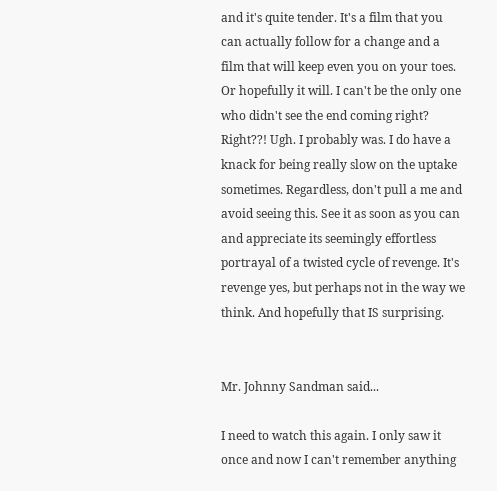and it's quite tender. It's a film that you can actually follow for a change and a film that will keep even you on your toes. Or hopefully it will. I can't be the only one who didn't see the end coming right? Right??! Ugh. I probably was. I do have a knack for being really slow on the uptake sometimes. Regardless, don't pull a me and avoid seeing this. See it as soon as you can and appreciate its seemingly effortless portrayal of a twisted cycle of revenge. It's revenge yes, but perhaps not in the way we think. And hopefully that IS surprising.


Mr. Johnny Sandman said...

I need to watch this again. I only saw it once and now I can't remember anything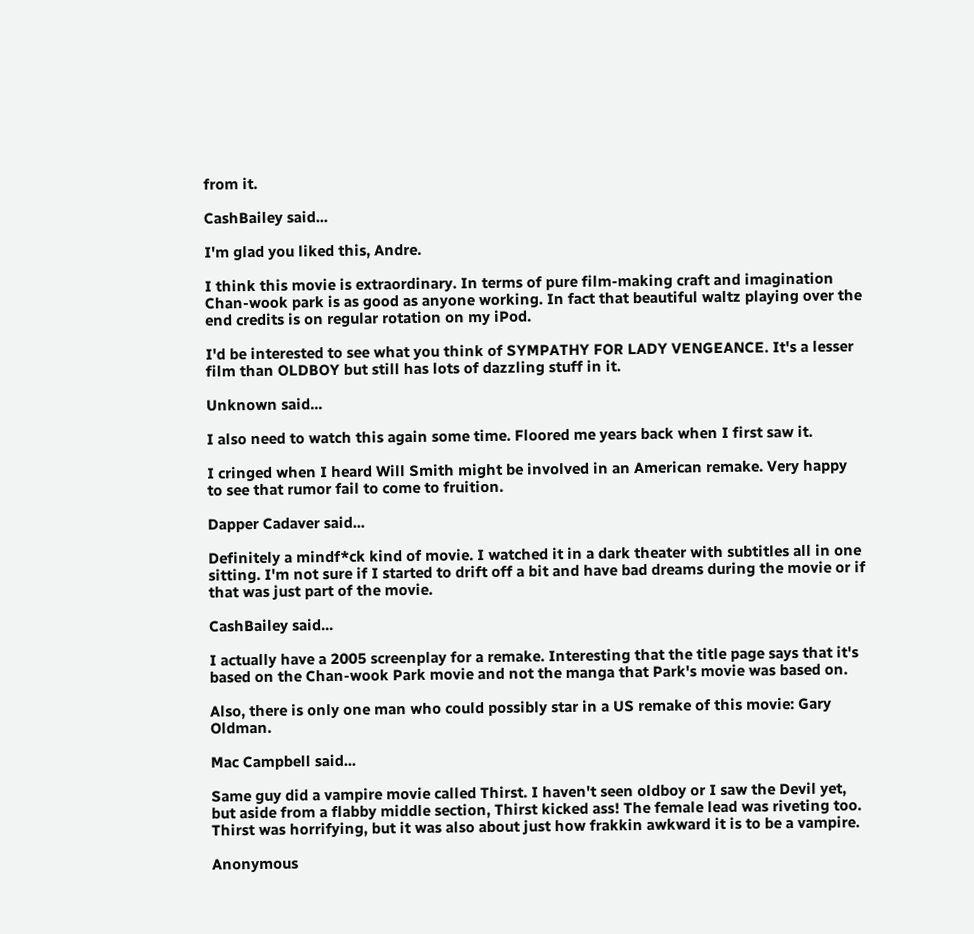from it.

CashBailey said...

I'm glad you liked this, Andre.

I think this movie is extraordinary. In terms of pure film-making craft and imagination Chan-wook park is as good as anyone working. In fact that beautiful waltz playing over the end credits is on regular rotation on my iPod.

I'd be interested to see what you think of SYMPATHY FOR LADY VENGEANCE. It's a lesser film than OLDBOY but still has lots of dazzling stuff in it.

Unknown said...

I also need to watch this again some time. Floored me years back when I first saw it.

I cringed when I heard Will Smith might be involved in an American remake. Very happy to see that rumor fail to come to fruition.

Dapper Cadaver said...

Definitely a mindf*ck kind of movie. I watched it in a dark theater with subtitles all in one sitting. I'm not sure if I started to drift off a bit and have bad dreams during the movie or if that was just part of the movie.

CashBailey said...

I actually have a 2005 screenplay for a remake. Interesting that the title page says that it's based on the Chan-wook Park movie and not the manga that Park's movie was based on.

Also, there is only one man who could possibly star in a US remake of this movie: Gary Oldman.

Mac Campbell said...

Same guy did a vampire movie called Thirst. I haven't seen oldboy or I saw the Devil yet, but aside from a flabby middle section, Thirst kicked ass! The female lead was riveting too. Thirst was horrifying, but it was also about just how frakkin awkward it is to be a vampire.

Anonymous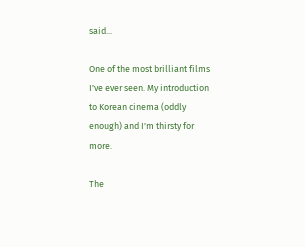said...

One of the most brilliant films I've ever seen. My introduction to Korean cinema (oddly enough) and I'm thirsty for more.

The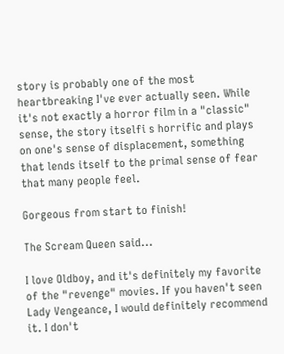story is probably one of the most heartbreaking I've ever actually seen. While it's not exactly a horror film in a "classic" sense, the story itselfi s horrific and plays on one's sense of displacement, something that lends itself to the primal sense of fear that many people feel.

Gorgeous from start to finish!

The Scream Queen said...

I love Oldboy, and it's definitely my favorite of the "revenge" movies. If you haven't seen Lady Vengeance, I would definitely recommend it. I don't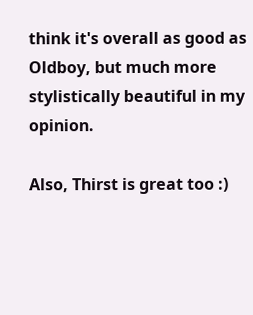think it's overall as good as Oldboy, but much more stylistically beautiful in my opinion.

Also, Thirst is great too :)